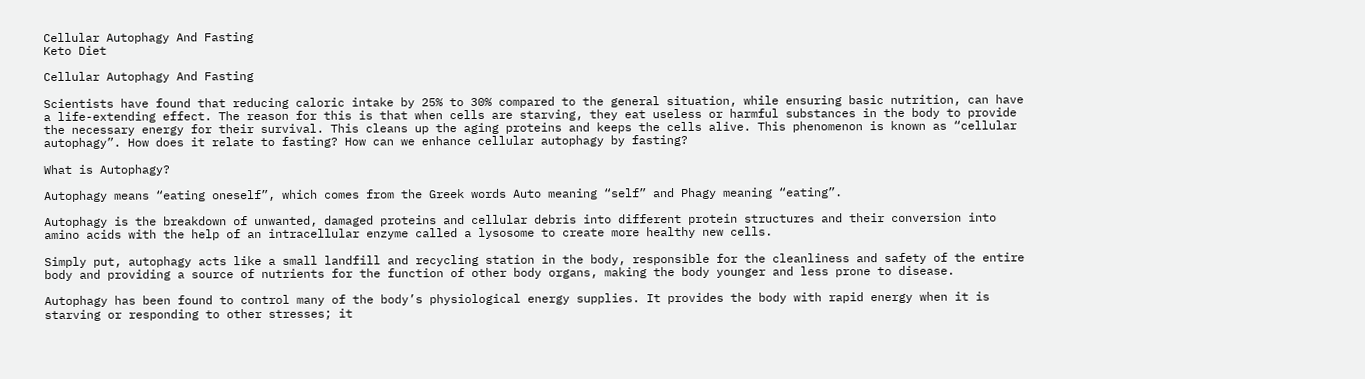Cellular Autophagy And Fasting
Keto Diet

Cellular Autophagy And Fasting

Scientists have found that reducing caloric intake by 25% to 30% compared to the general situation, while ensuring basic nutrition, can have a life-extending effect. The reason for this is that when cells are starving, they eat useless or harmful substances in the body to provide the necessary energy for their survival. This cleans up the aging proteins and keeps the cells alive. This phenomenon is known as “cellular autophagy”. How does it relate to fasting? How can we enhance cellular autophagy by fasting?

What is Autophagy?

Autophagy means “eating oneself”, which comes from the Greek words Auto meaning “self” and Phagy meaning “eating”.

Autophagy is the breakdown of unwanted, damaged proteins and cellular debris into different protein structures and their conversion into amino acids with the help of an intracellular enzyme called a lysosome to create more healthy new cells.

Simply put, autophagy acts like a small landfill and recycling station in the body, responsible for the cleanliness and safety of the entire body and providing a source of nutrients for the function of other body organs, making the body younger and less prone to disease.

Autophagy has been found to control many of the body’s physiological energy supplies. It provides the body with rapid energy when it is starving or responding to other stresses; it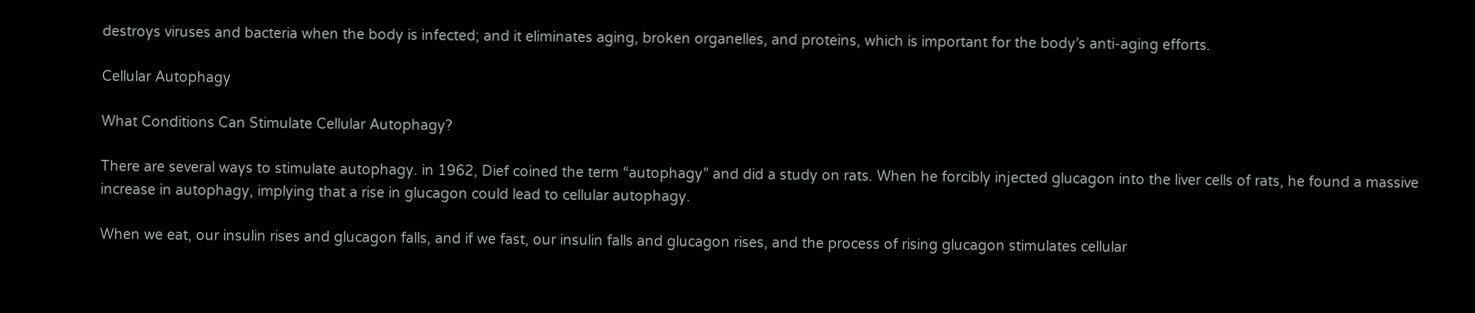destroys viruses and bacteria when the body is infected; and it eliminates aging, broken organelles, and proteins, which is important for the body’s anti-aging efforts.

Cellular Autophagy

What Conditions Can Stimulate Cellular Autophagy?

There are several ways to stimulate autophagy. in 1962, Dief coined the term “autophagy” and did a study on rats. When he forcibly injected glucagon into the liver cells of rats, he found a massive increase in autophagy, implying that a rise in glucagon could lead to cellular autophagy.

When we eat, our insulin rises and glucagon falls, and if we fast, our insulin falls and glucagon rises, and the process of rising glucagon stimulates cellular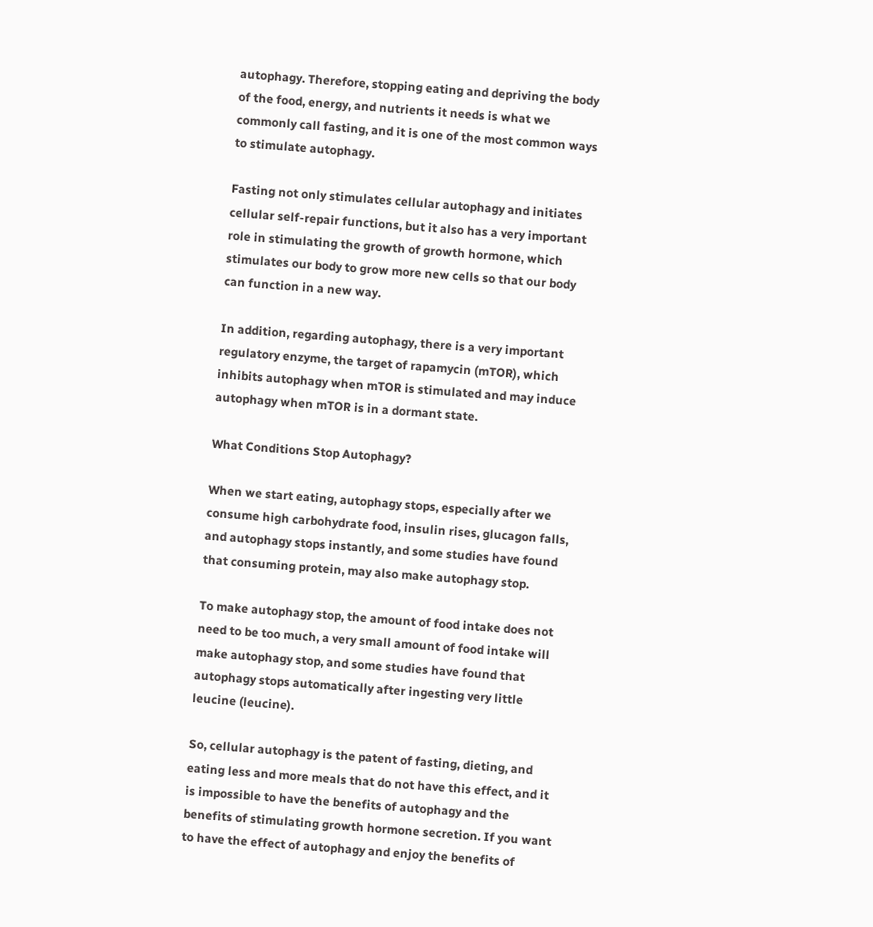autophagy. Therefore, stopping eating and depriving the body of the food, energy, and nutrients it needs is what we commonly call fasting, and it is one of the most common ways to stimulate autophagy.

Fasting not only stimulates cellular autophagy and initiates cellular self-repair functions, but it also has a very important role in stimulating the growth of growth hormone, which stimulates our body to grow more new cells so that our body can function in a new way.

In addition, regarding autophagy, there is a very important regulatory enzyme, the target of rapamycin (mTOR), which inhibits autophagy when mTOR is stimulated and may induce autophagy when mTOR is in a dormant state.

What Conditions Stop Autophagy?

When we start eating, autophagy stops, especially after we consume high carbohydrate food, insulin rises, glucagon falls, and autophagy stops instantly, and some studies have found that consuming protein, may also make autophagy stop.

To make autophagy stop, the amount of food intake does not need to be too much, a very small amount of food intake will make autophagy stop, and some studies have found that autophagy stops automatically after ingesting very little leucine (leucine).

So, cellular autophagy is the patent of fasting, dieting, and eating less and more meals that do not have this effect, and it is impossible to have the benefits of autophagy and the benefits of stimulating growth hormone secretion. If you want to have the effect of autophagy and enjoy the benefits of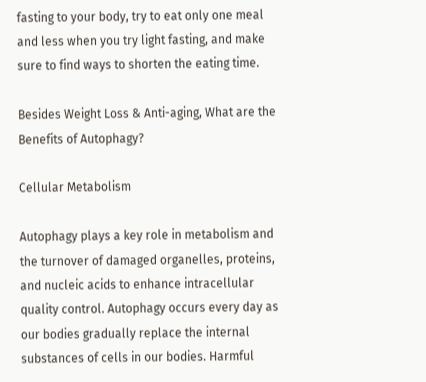fasting to your body, try to eat only one meal and less when you try light fasting, and make sure to find ways to shorten the eating time.

Besides Weight Loss & Anti-aging, What are the Benefits of Autophagy?

Cellular Metabolism

Autophagy plays a key role in metabolism and the turnover of damaged organelles, proteins, and nucleic acids to enhance intracellular quality control. Autophagy occurs every day as our bodies gradually replace the internal substances of cells in our bodies. Harmful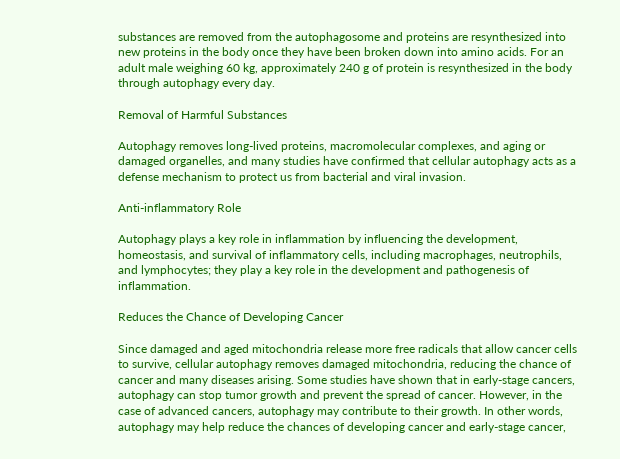substances are removed from the autophagosome and proteins are resynthesized into new proteins in the body once they have been broken down into amino acids. For an adult male weighing 60 kg, approximately 240 g of protein is resynthesized in the body through autophagy every day.

Removal of Harmful Substances

Autophagy removes long-lived proteins, macromolecular complexes, and aging or damaged organelles, and many studies have confirmed that cellular autophagy acts as a defense mechanism to protect us from bacterial and viral invasion.

Anti-inflammatory Role

Autophagy plays a key role in inflammation by influencing the development, homeostasis, and survival of inflammatory cells, including macrophages, neutrophils, and lymphocytes; they play a key role in the development and pathogenesis of inflammation.

Reduces the Chance of Developing Cancer

Since damaged and aged mitochondria release more free radicals that allow cancer cells to survive, cellular autophagy removes damaged mitochondria, reducing the chance of cancer and many diseases arising. Some studies have shown that in early-stage cancers, autophagy can stop tumor growth and prevent the spread of cancer. However, in the case of advanced cancers, autophagy may contribute to their growth. In other words, autophagy may help reduce the chances of developing cancer and early-stage cancer,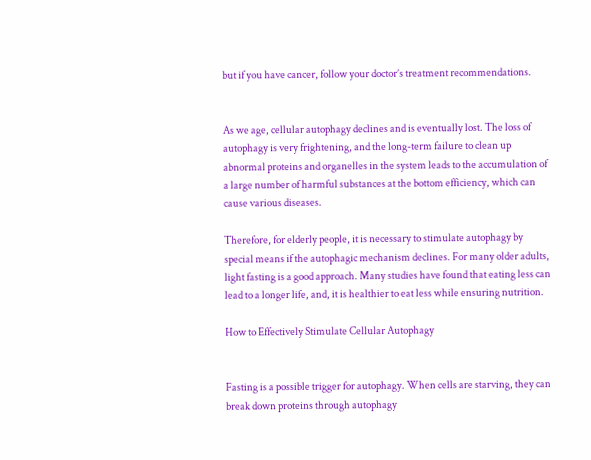but if you have cancer, follow your doctor’s treatment recommendations.


As we age, cellular autophagy declines and is eventually lost. The loss of autophagy is very frightening, and the long-term failure to clean up abnormal proteins and organelles in the system leads to the accumulation of a large number of harmful substances at the bottom efficiency, which can cause various diseases.

Therefore, for elderly people, it is necessary to stimulate autophagy by special means if the autophagic mechanism declines. For many older adults, light fasting is a good approach. Many studies have found that eating less can lead to a longer life, and, it is healthier to eat less while ensuring nutrition.

How to Effectively Stimulate Cellular Autophagy


Fasting is a possible trigger for autophagy. When cells are starving, they can break down proteins through autophagy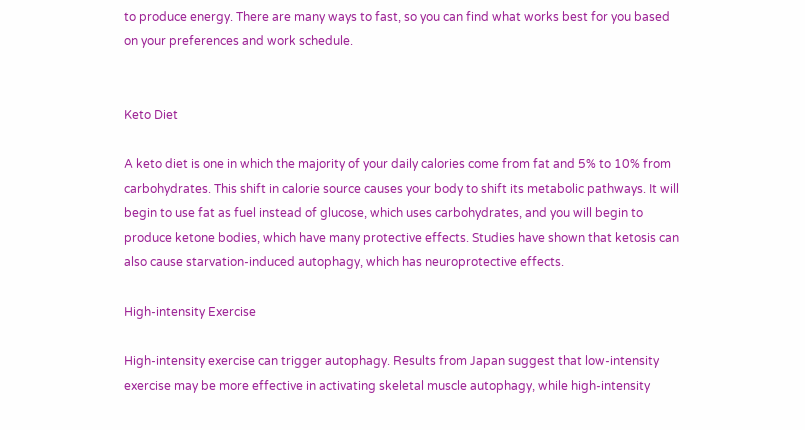to produce energy. There are many ways to fast, so you can find what works best for you based on your preferences and work schedule.


Keto Diet

A keto diet is one in which the majority of your daily calories come from fat and 5% to 10% from carbohydrates. This shift in calorie source causes your body to shift its metabolic pathways. It will begin to use fat as fuel instead of glucose, which uses carbohydrates, and you will begin to produce ketone bodies, which have many protective effects. Studies have shown that ketosis can also cause starvation-induced autophagy, which has neuroprotective effects.

High-intensity Exercise

High-intensity exercise can trigger autophagy. Results from Japan suggest that low-intensity exercise may be more effective in activating skeletal muscle autophagy, while high-intensity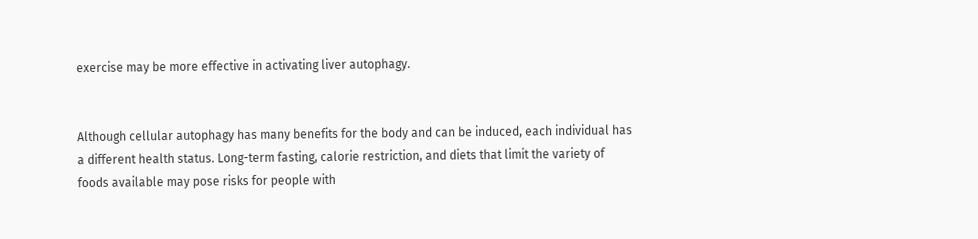exercise may be more effective in activating liver autophagy.


Although cellular autophagy has many benefits for the body and can be induced, each individual has a different health status. Long-term fasting, calorie restriction, and diets that limit the variety of foods available may pose risks for people with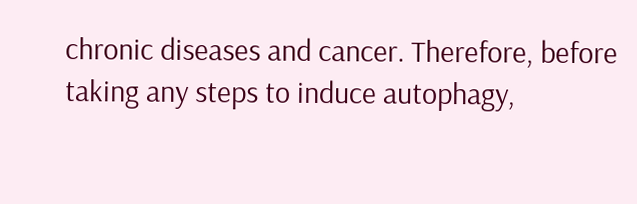chronic diseases and cancer. Therefore, before taking any steps to induce autophagy,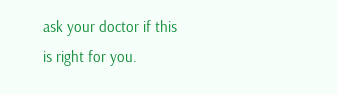ask your doctor if this is right for you.